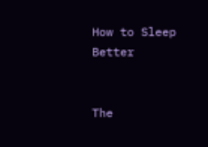How to Sleep Better


The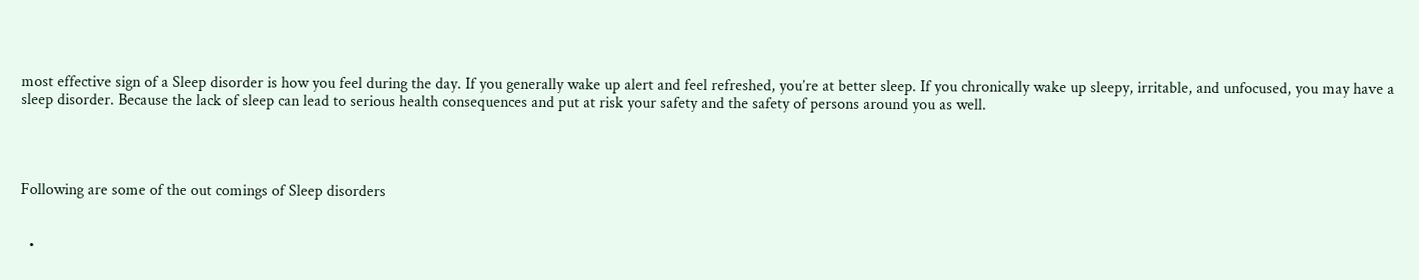most effective sign of a Sleep disorder is how you feel during the day. If you generally wake up alert and feel refreshed, you’re at better sleep. If you chronically wake up sleepy, irritable, and unfocused, you may have a sleep disorder. Because the lack of sleep can lead to serious health consequences and put at risk your safety and the safety of persons around you as well.




Following are some of the out comings of Sleep disorders


  •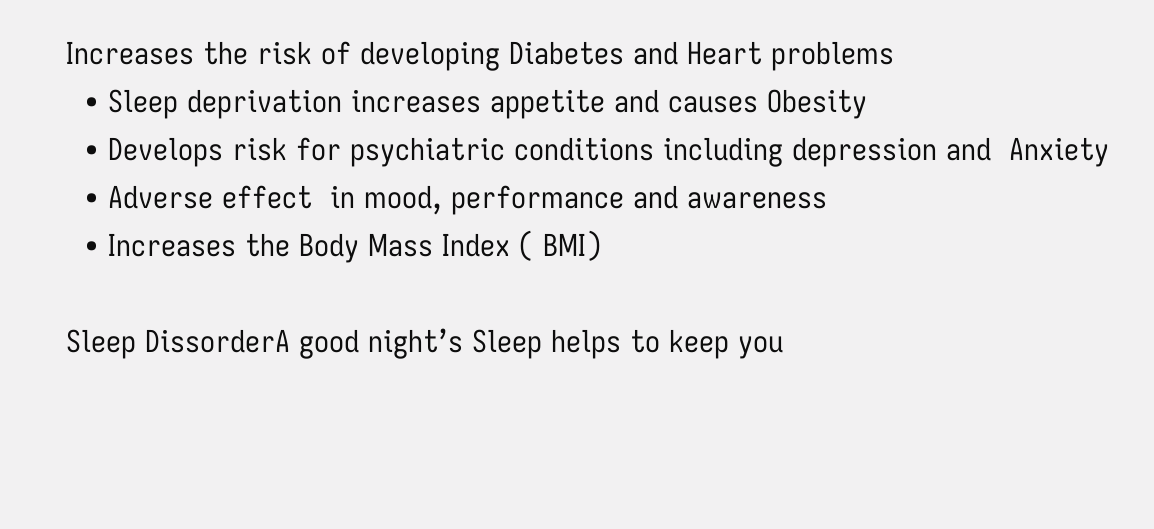Increases the risk of developing Diabetes and Heart problems
  • Sleep deprivation increases appetite and causes Obesity
  • Develops risk for psychiatric conditions including depression and  Anxiety
  • Adverse effect  in mood, performance and awareness
  • Increases the Body Mass Index ( BMI)

Sleep DissorderA good night’s Sleep helps to keep you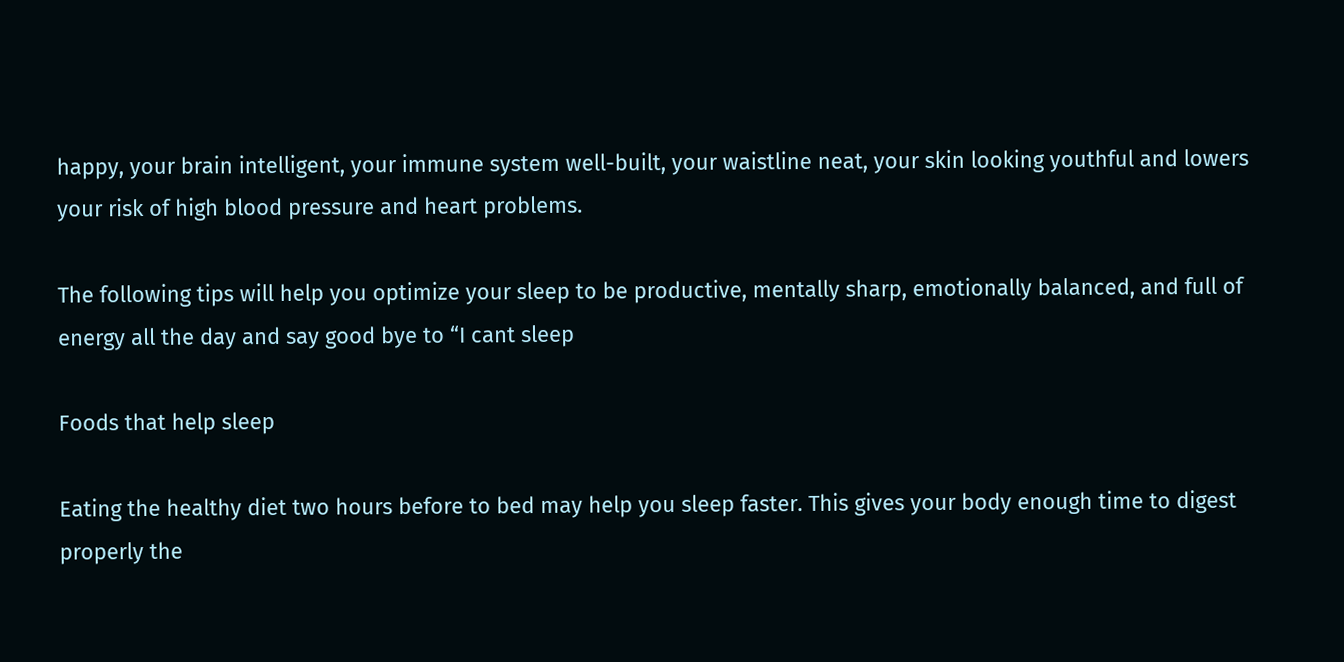happy, your brain intelligent, your immune system well-built, your waistline neat, your skin looking youthful and lowers your risk of high blood pressure and heart problems.

The following tips will help you optimize your sleep to be productive, mentally sharp, emotionally balanced, and full of energy all the day and say good bye to “I cant sleep

Foods that help sleep

Eating the healthy diet two hours before to bed may help you sleep faster. This gives your body enough time to digest properly the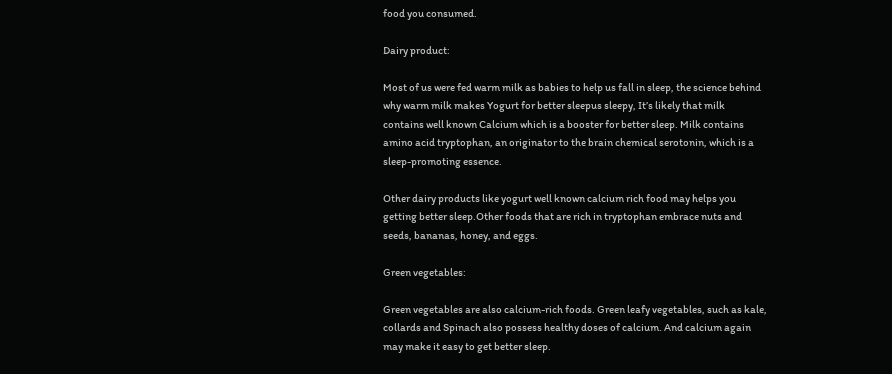food you consumed.

Dairy product:

Most of us were fed warm milk as babies to help us fall in sleep, the science behind why warm milk makes Yogurt for better sleepus sleepy, It’s likely that milk contains well known Calcium which is a booster for better sleep. Milk contains amino acid tryptophan, an originator to the brain chemical serotonin, which is a sleep-promoting essence.

Other dairy products like yogurt well known calcium rich food may helps you getting better sleep.Other foods that are rich in tryptophan embrace nuts and seeds, bananas, honey, and eggs.

Green vegetables:

Green vegetables are also calcium-rich foods. Green leafy vegetables, such as kale, collards and Spinach also possess healthy doses of calcium. And calcium again may make it easy to get better sleep.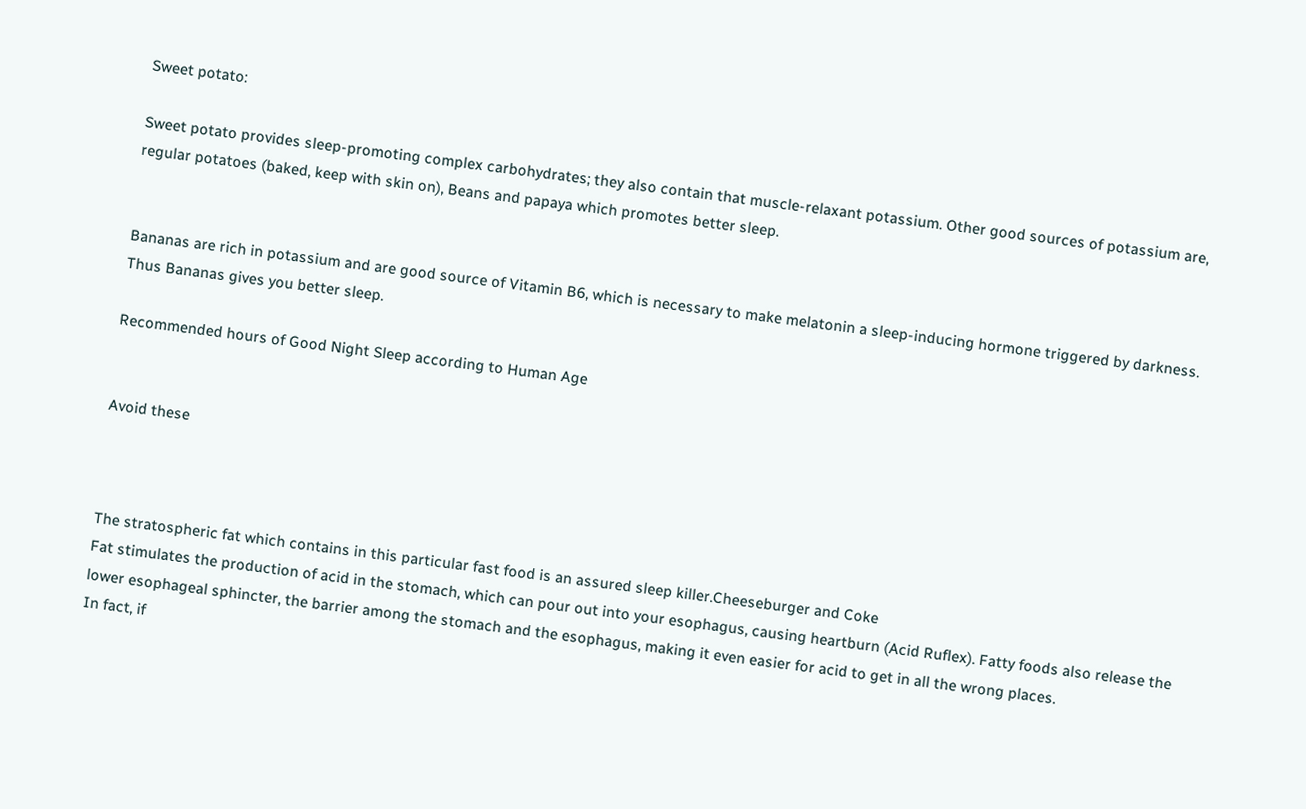Sweet potato:

Sweet potato provides sleep-promoting complex carbohydrates; they also contain that muscle-relaxant potassium. Other good sources of potassium are, regular potatoes (baked, keep with skin on), Beans and papaya which promotes better sleep.


Bananas are rich in potassium and are good source of Vitamin B6, which is necessary to make melatonin a sleep-inducing hormone triggered by darkness. Thus Bananas gives you better sleep.

Recommended hours of Good Night Sleep according to Human Age


Avoid these



The stratospheric fat which contains in this particular fast food is an assured sleep killer.Cheeseburger and Coke
Fat stimulates the production of acid in the stomach, which can pour out into your esophagus, causing heartburn (Acid Ruflex). Fatty foods also release the lower esophageal sphincter, the barrier among the stomach and the esophagus, making it even easier for acid to get in all the wrong places.
In fact, if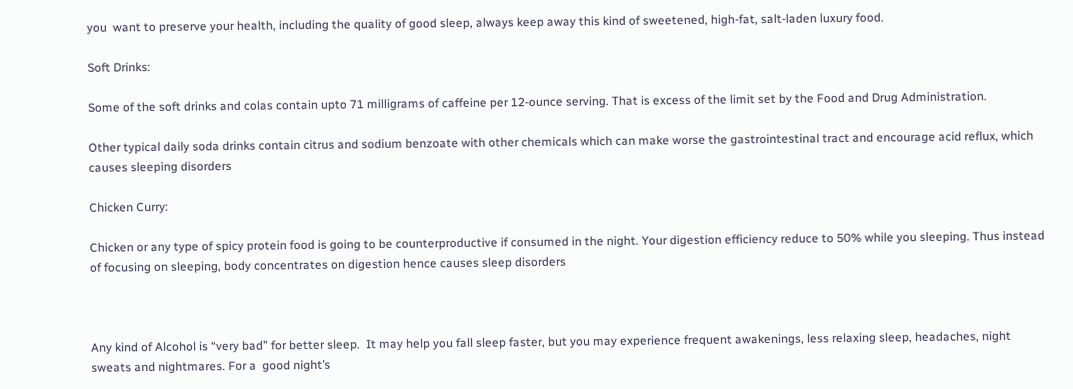you  want to preserve your health, including the quality of good sleep, always keep away this kind of sweetened, high-fat, salt-laden luxury food.

Soft Drinks:

Some of the soft drinks and colas contain upto 71 milligrams of caffeine per 12-ounce serving. That is excess of the limit set by the Food and Drug Administration.

Other typical daily soda drinks contain citrus and sodium benzoate with other chemicals which can make worse the gastrointestinal tract and encourage acid reflux, which causes sleeping disorders

Chicken Curry:

Chicken or any type of spicy protein food is going to be counterproductive if consumed in the night. Your digestion efficiency reduce to 50% while you sleeping. Thus instead of focusing on sleeping, body concentrates on digestion hence causes sleep disorders



Any kind of Alcohol is “very bad” for better sleep.  It may help you fall sleep faster, but you may experience frequent awakenings, less relaxing sleep, headaches, night sweats and nightmares. For a  good night’s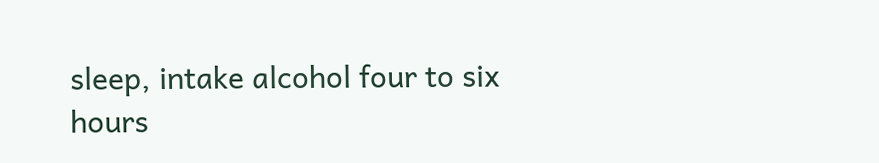sleep, intake alcohol four to six hours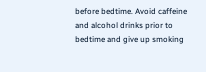before bedtime. Avoid caffeine and alcohol drinks prior to bedtime and give up smoking